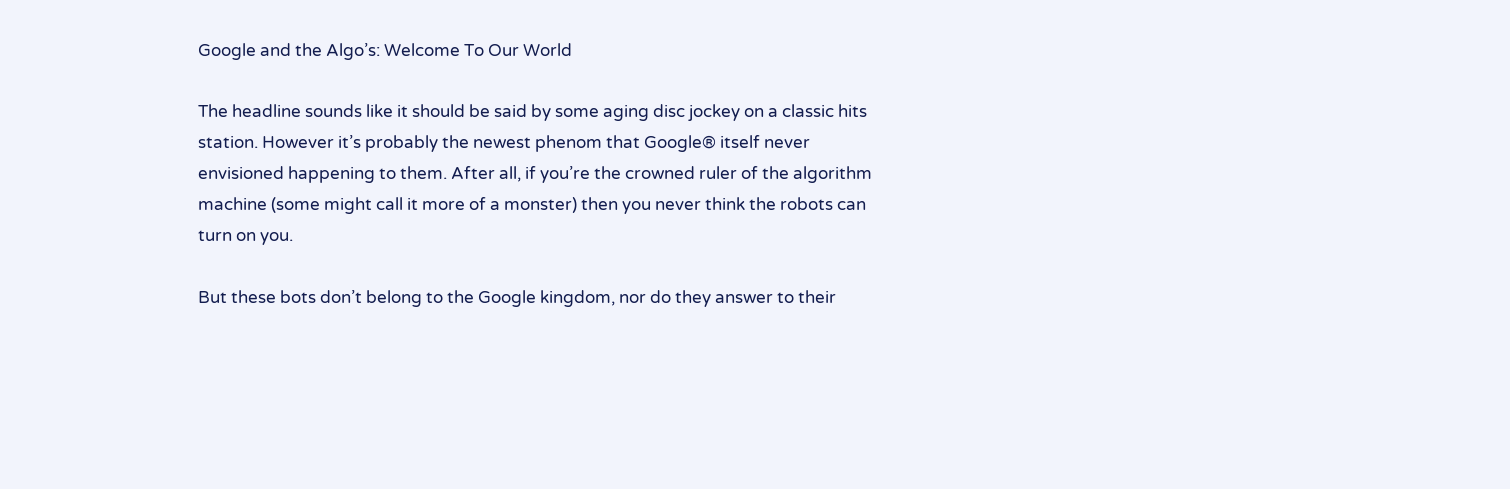Google and the Algo’s: Welcome To Our World

The headline sounds like it should be said by some aging disc jockey on a classic hits station. However it’s probably the newest phenom that Google® itself never envisioned happening to them. After all, if you’re the crowned ruler of the algorithm machine (some might call it more of a monster) then you never think the robots can turn on you.

But these bots don’t belong to the Google kingdom, nor do they answer to their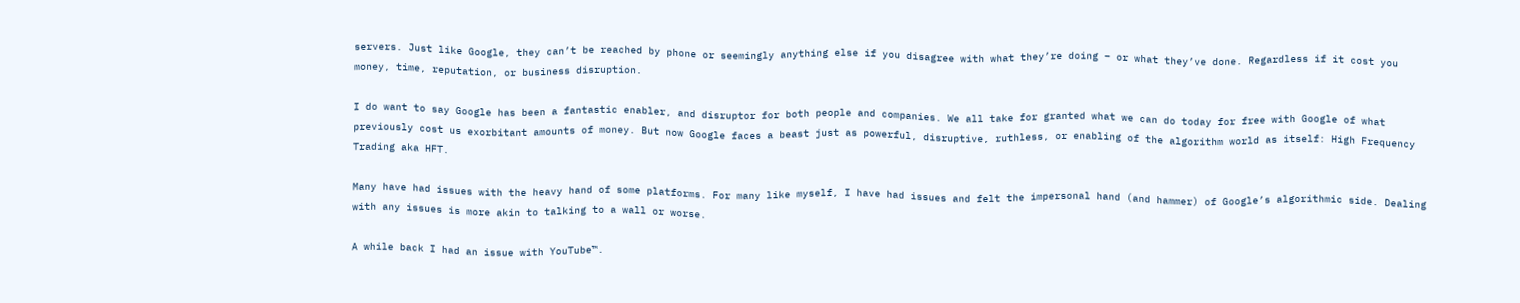servers. Just like Google, they can’t be reached by phone or seemingly anything else if you disagree with what they’re doing – or what they’ve done. Regardless if it cost you money, time, reputation, or business disruption.

I do want to say Google has been a fantastic enabler, and disruptor for both people and companies. We all take for granted what we can do today for free with Google of what previously cost us exorbitant amounts of money. But now Google faces a beast just as powerful, disruptive, ruthless, or enabling of the algorithm world as itself: High Frequency Trading aka HFT.

Many have had issues with the heavy hand of some platforms. For many like myself, I have had issues and felt the impersonal hand (and hammer) of Google’s algorithmic side. Dealing with any issues is more akin to talking to a wall or worse.

A while back I had an issue with YouTube™.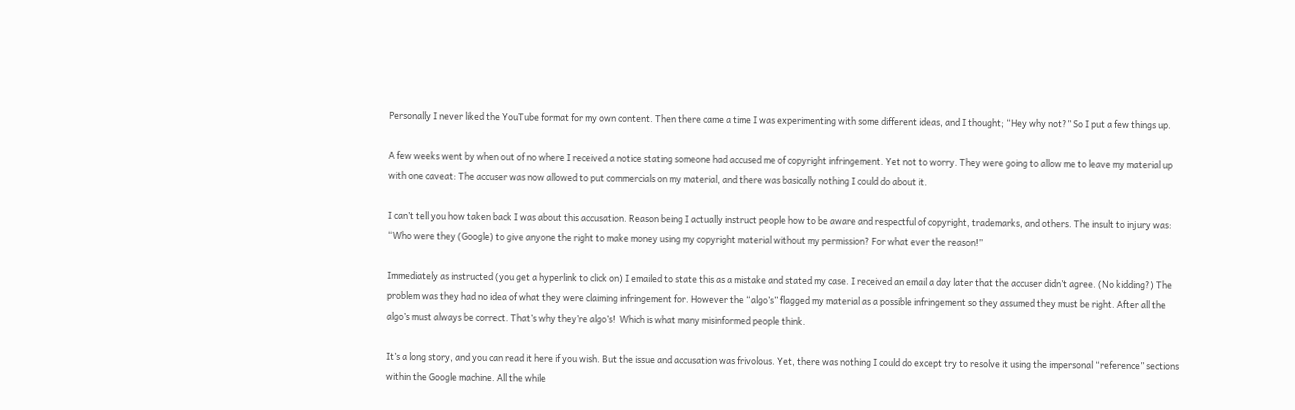Personally I never liked the YouTube format for my own content. Then there came a time I was experimenting with some different ideas, and I thought; “Hey why not?” So I put a few things up.

A few weeks went by when out of no where I received a notice stating someone had accused me of copyright infringement. Yet not to worry. They were going to allow me to leave my material up with one caveat: The accuser was now allowed to put commercials on my material, and there was basically nothing I could do about it.

I can’t tell you how taken back I was about this accusation. Reason being I actually instruct people how to be aware and respectful of copyright, trademarks, and others. The insult to injury was: “Who were they (Google) to give anyone the right to make money using my copyright material without my permission? For what ever the reason!”

Immediately as instructed (you get a hyperlink to click on) I emailed to state this as a mistake and stated my case. I received an email a day later that the accuser didn’t agree. (No kidding?) The problem was they had no idea of what they were claiming infringement for. However the “algo’s” flagged my material as a possible infringement so they assumed they must be right. After all the algo’s must always be correct. That’s why they’re algo’s!  Which is what many misinformed people think.

It’s a long story, and you can read it here if you wish. But the issue and accusation was frivolous. Yet, there was nothing I could do except try to resolve it using the impersonal “reference” sections within the Google machine. All the while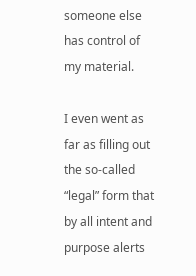someone else has control of my material.

I even went as far as filling out the so-called “legal” form that by all intent and purpose alerts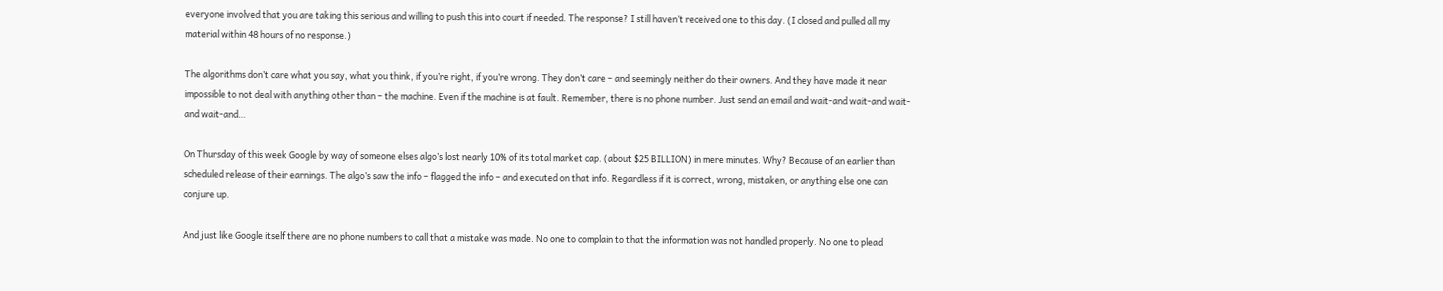everyone involved that you are taking this serious and willing to push this into court if needed. The response? I still haven’t received one to this day. (I closed and pulled all my material within 48 hours of no response.)

The algorithms don’t care what you say, what you think, if you’re right, if you’re wrong. They don’t care – and seemingly neither do their owners. And they have made it near impossible to not deal with anything other than – the machine. Even if the machine is at fault. Remember, there is no phone number. Just send an email and wait-and wait-and wait-and wait-and…

On Thursday of this week Google by way of someone elses algo’s lost nearly 10% of its total market cap. (about $25 BILLION) in mere minutes. Why? Because of an earlier than scheduled release of their earnings. The algo’s saw the info – flagged the info – and executed on that info. Regardless if it is correct, wrong, mistaken, or anything else one can conjure up.

And just like Google itself there are no phone numbers to call that a mistake was made. No one to complain to that the information was not handled properly. No one to plead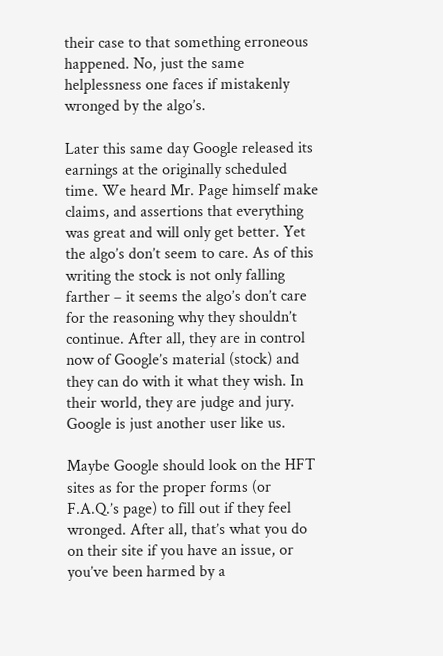their case to that something erroneous happened. No, just the same helplessness one faces if mistakenly wronged by the algo’s.

Later this same day Google released its earnings at the originally scheduled time. We heard Mr. Page himself make claims, and assertions that everything was great and will only get better. Yet the algo’s don’t seem to care. As of this writing the stock is not only falling farther – it seems the algo’s don’t care for the reasoning why they shouldn’t continue. After all, they are in control now of Google’s material (stock) and they can do with it what they wish. In their world, they are judge and jury. Google is just another user like us.

Maybe Google should look on the HFT sites as for the proper forms (or F.A.Q.’s page) to fill out if they feel wronged. After all, that’s what you do on their site if you have an issue, or you’ve been harmed by a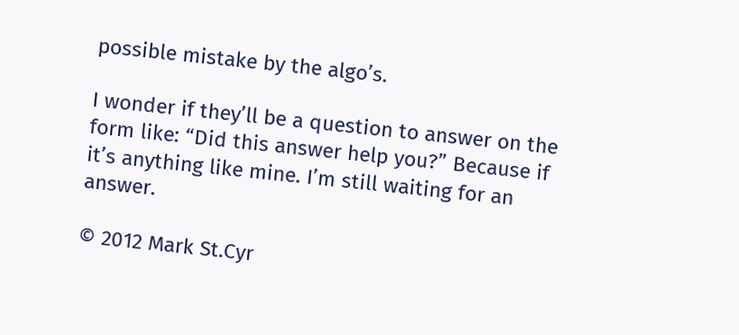possible mistake by the algo’s.

I wonder if they’ll be a question to answer on the form like: “Did this answer help you?” Because if it’s anything like mine. I’m still waiting for an answer.

© 2012 Mark St.Cyr